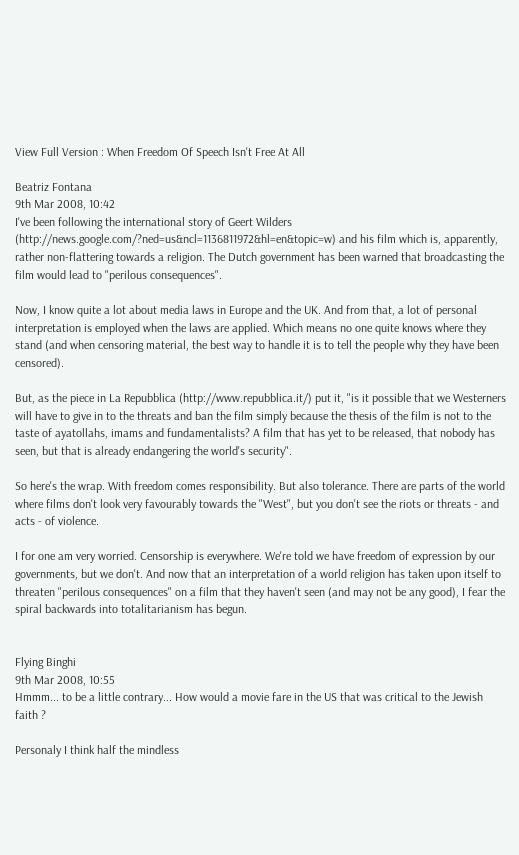View Full Version : When Freedom Of Speech Isn't Free At All

Beatriz Fontana
9th Mar 2008, 10:42
I've been following the international story of Geert Wilders (http://news.google.com/?ned=us&ncl=1136811972&hl=en&topic=w) and his film which is, apparently, rather non-flattering towards a religion. The Dutch government has been warned that broadcasting the film would lead to "perilous consequences".

Now, I know quite a lot about media laws in Europe and the UK. And from that, a lot of personal interpretation is employed when the laws are applied. Which means no one quite knows where they stand (and when censoring material, the best way to handle it is to tell the people why they have been censored).

But, as the piece in La Repubblica (http://www.repubblica.it/) put it, "is it possible that we Westerners will have to give in to the threats and ban the film simply because the thesis of the film is not to the taste of ayatollahs, imams and fundamentalists? A film that has yet to be released, that nobody has seen, but that is already endangering the world's security".

So here's the wrap. With freedom comes responsibility. But also tolerance. There are parts of the world where films don't look very favourably towards the "West", but you don't see the riots or threats - and acts - of violence.

I for one am very worried. Censorship is everywhere. We're told we have freedom of expression by our governments, but we don't. And now that an interpretation of a world religion has taken upon itself to threaten "perilous consequences" on a film that they haven't seen (and may not be any good), I fear the spiral backwards into totalitarianism has begun.


Flying Binghi
9th Mar 2008, 10:55
Hmmm... to be a little contrary... How would a movie fare in the US that was critical to the Jewish faith ?

Personaly I think half the mindless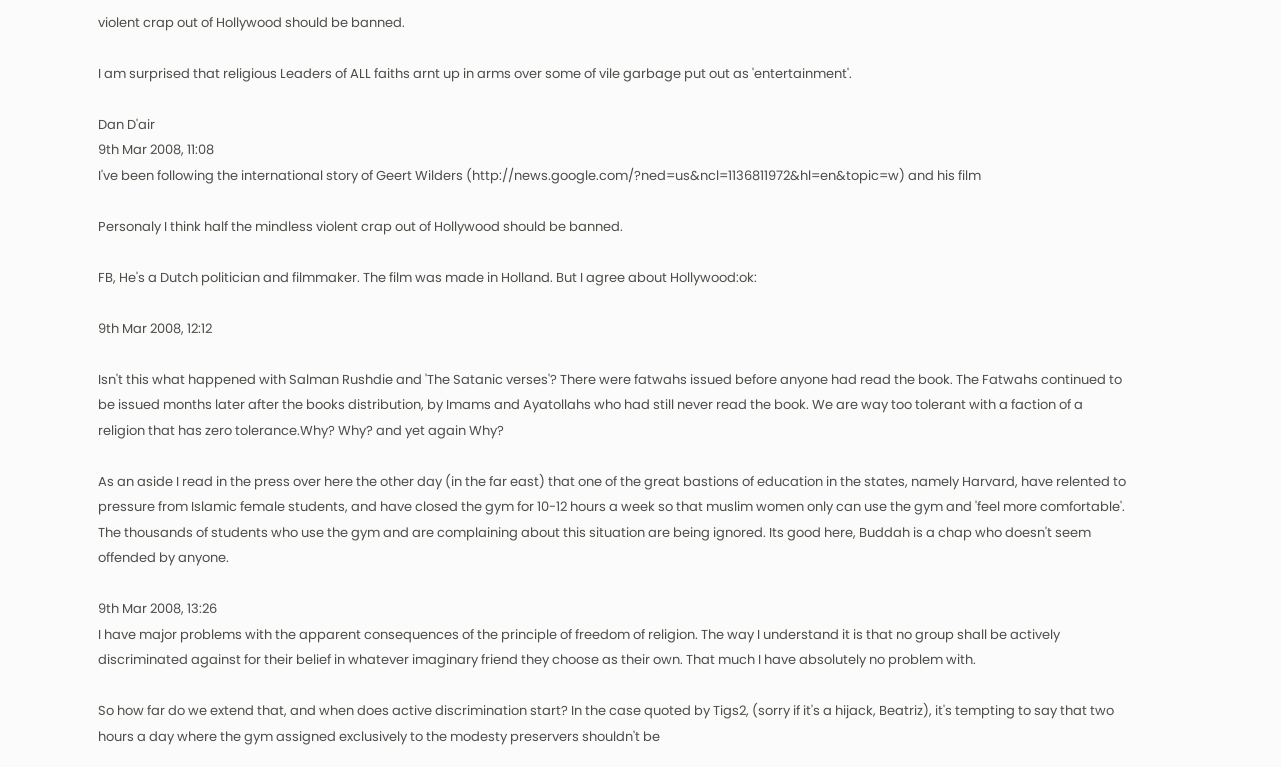violent crap out of Hollywood should be banned.

I am surprised that religious Leaders of ALL faiths arnt up in arms over some of vile garbage put out as 'entertainment'.

Dan D'air
9th Mar 2008, 11:08
I've been following the international story of Geert Wilders (http://news.google.com/?ned=us&ncl=1136811972&hl=en&topic=w) and his film

Personaly I think half the mindless violent crap out of Hollywood should be banned.

FB, He's a Dutch politician and filmmaker. The film was made in Holland. But I agree about Hollywood:ok:

9th Mar 2008, 12:12

Isn't this what happened with Salman Rushdie and 'The Satanic verses'? There were fatwahs issued before anyone had read the book. The Fatwahs continued to be issued months later after the books distribution, by Imams and Ayatollahs who had still never read the book. We are way too tolerant with a faction of a religion that has zero tolerance.Why? Why? and yet again Why?

As an aside I read in the press over here the other day (in the far east) that one of the great bastions of education in the states, namely Harvard, have relented to pressure from Islamic female students, and have closed the gym for 10-12 hours a week so that muslim women only can use the gym and 'feel more comfortable'. The thousands of students who use the gym and are complaining about this situation are being ignored. Its good here, Buddah is a chap who doesn't seem offended by anyone.

9th Mar 2008, 13:26
I have major problems with the apparent consequences of the principle of freedom of religion. The way I understand it is that no group shall be actively discriminated against for their belief in whatever imaginary friend they choose as their own. That much I have absolutely no problem with.

So how far do we extend that, and when does active discrimination start? In the case quoted by Tigs2, (sorry if it's a hijack, Beatriz), it's tempting to say that two hours a day where the gym assigned exclusively to the modesty preservers shouldn't be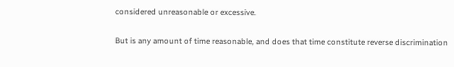considered unreasonable or excessive.

But is any amount of time reasonable, and does that time constitute reverse discrimination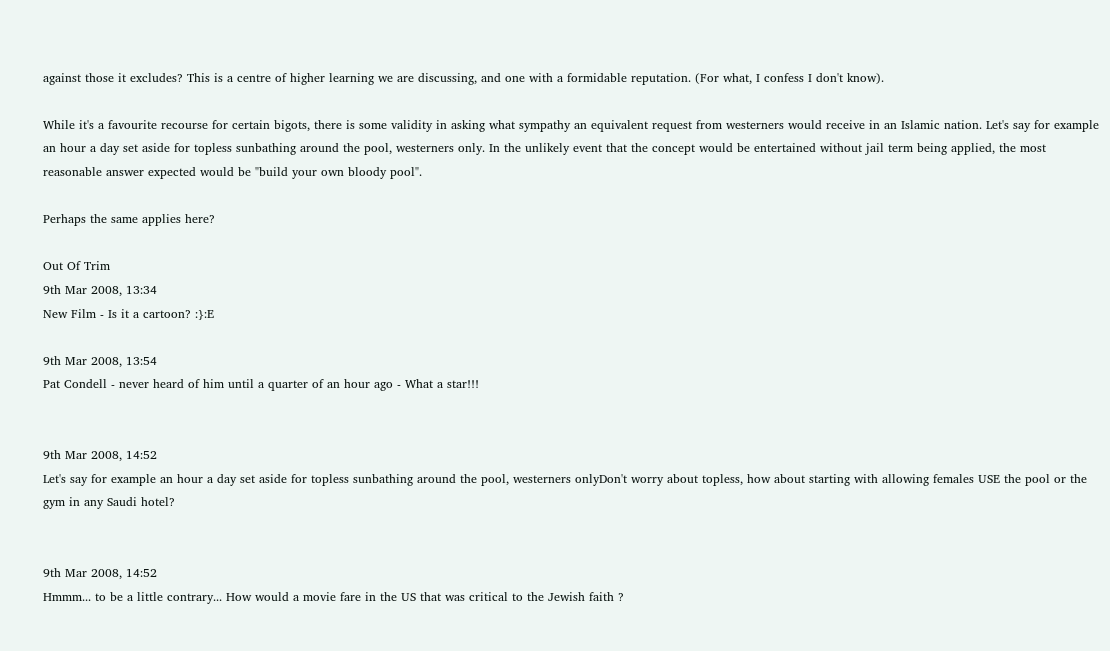against those it excludes? This is a centre of higher learning we are discussing, and one with a formidable reputation. (For what, I confess I don't know).

While it's a favourite recourse for certain bigots, there is some validity in asking what sympathy an equivalent request from westerners would receive in an Islamic nation. Let's say for example an hour a day set aside for topless sunbathing around the pool, westerners only. In the unlikely event that the concept would be entertained without jail term being applied, the most reasonable answer expected would be "build your own bloody pool".

Perhaps the same applies here?

Out Of Trim
9th Mar 2008, 13:34
New Film - Is it a cartoon? :}:E

9th Mar 2008, 13:54
Pat Condell - never heard of him until a quarter of an hour ago - What a star!!!


9th Mar 2008, 14:52
Let's say for example an hour a day set aside for topless sunbathing around the pool, westerners onlyDon't worry about topless, how about starting with allowing females USE the pool or the gym in any Saudi hotel?


9th Mar 2008, 14:52
Hmmm... to be a little contrary... How would a movie fare in the US that was critical to the Jewish faith ?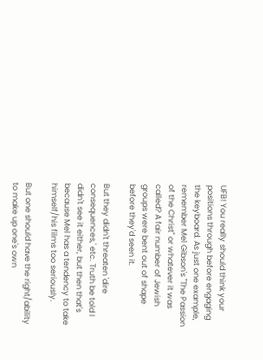UFB! You really should think your positions through before engaging the keyboard. As just one example, remember Mel Gibson's "The Passion of the Christ" or whatever it was called? A fair number of Jewish groups were bent out of shape before they'd seen it.

But they didn't threaten 'dire consequences,' etc. Truth be told I didn't see it either, but then that's because Mel has a tendency to take himself/his films too seriously.

But one should have the right/ability to make up one's own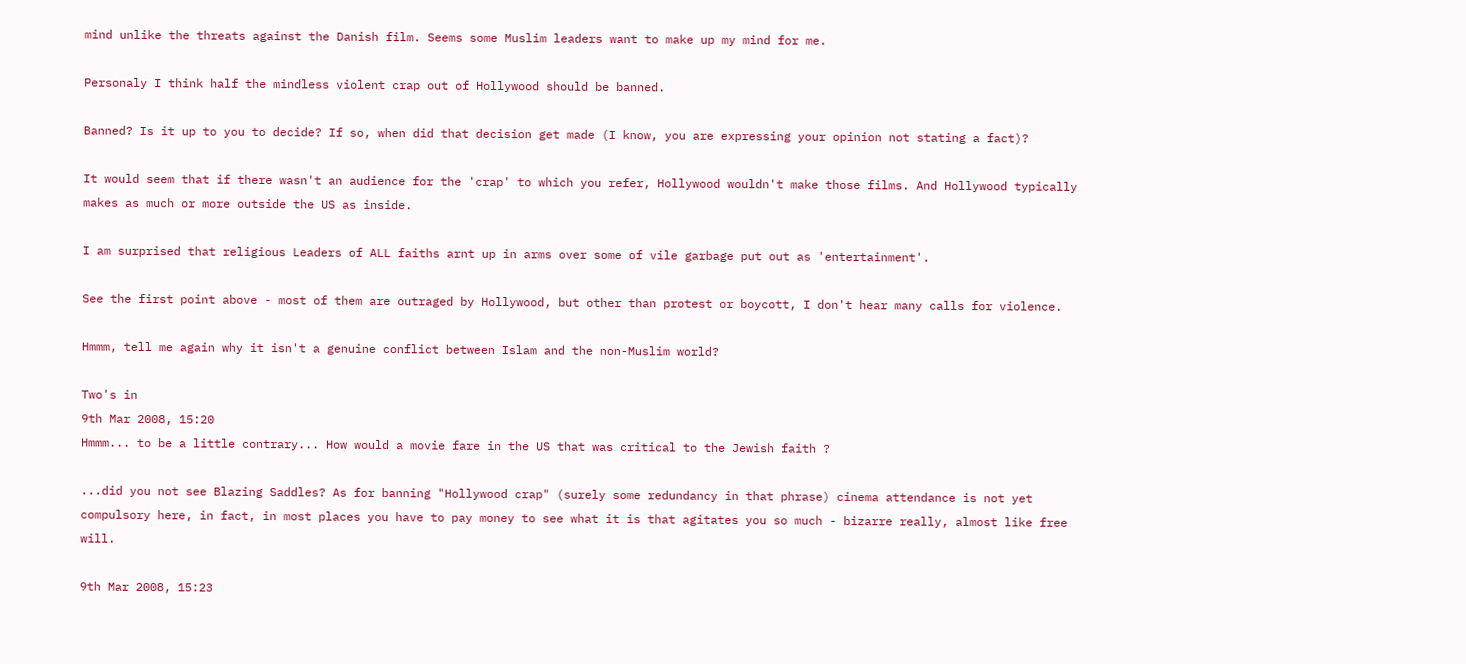mind unlike the threats against the Danish film. Seems some Muslim leaders want to make up my mind for me.

Personaly I think half the mindless violent crap out of Hollywood should be banned.

Banned? Is it up to you to decide? If so, when did that decision get made (I know, you are expressing your opinion not stating a fact)?

It would seem that if there wasn't an audience for the 'crap' to which you refer, Hollywood wouldn't make those films. And Hollywood typically makes as much or more outside the US as inside.

I am surprised that religious Leaders of ALL faiths arnt up in arms over some of vile garbage put out as 'entertainment'.

See the first point above - most of them are outraged by Hollywood, but other than protest or boycott, I don't hear many calls for violence.

Hmmm, tell me again why it isn't a genuine conflict between Islam and the non-Muslim world?

Two's in
9th Mar 2008, 15:20
Hmmm... to be a little contrary... How would a movie fare in the US that was critical to the Jewish faith ?

...did you not see Blazing Saddles? As for banning "Hollywood crap" (surely some redundancy in that phrase) cinema attendance is not yet compulsory here, in fact, in most places you have to pay money to see what it is that agitates you so much - bizarre really, almost like free will.

9th Mar 2008, 15:23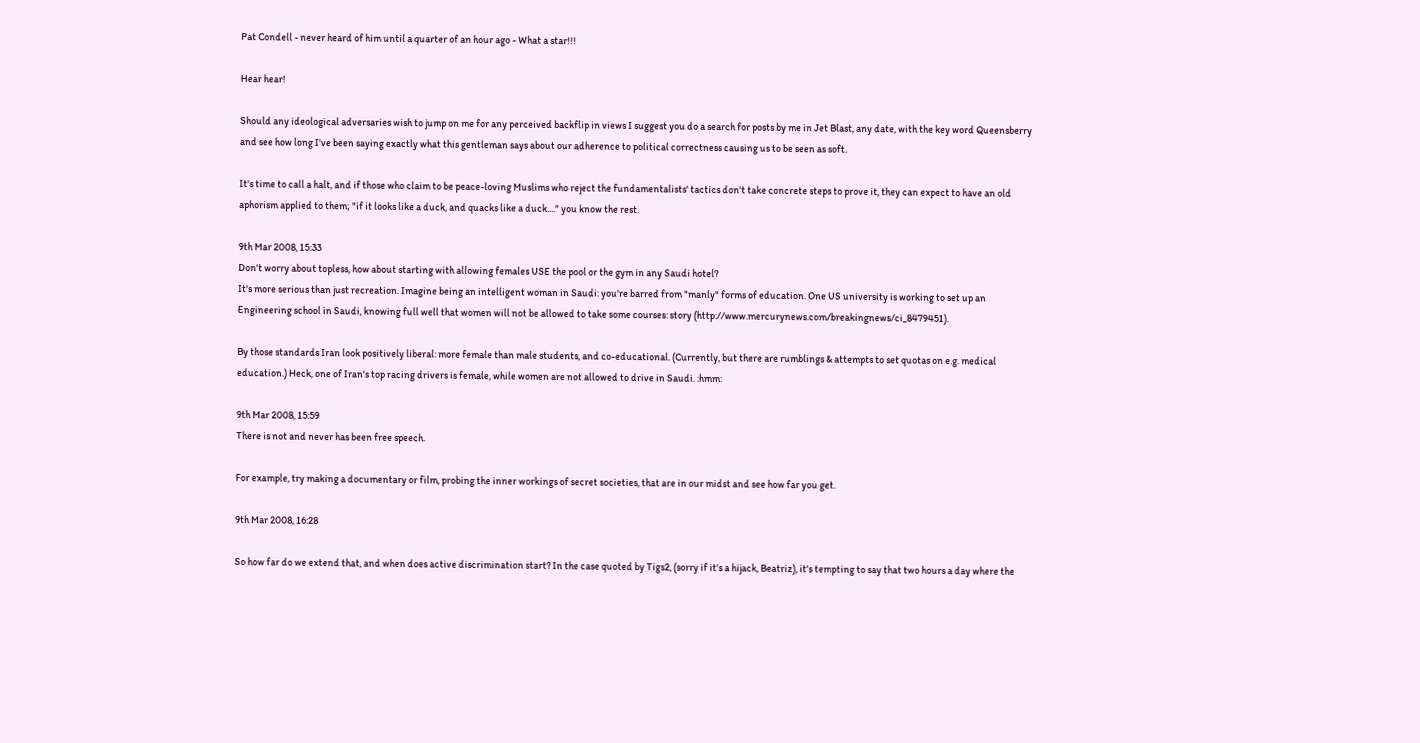Pat Condell - never heard of him until a quarter of an hour ago - What a star!!!

Hear hear!

Should any ideological adversaries wish to jump on me for any perceived backflip in views I suggest you do a search for posts by me in Jet Blast, any date, with the key word Queensberry and see how long I've been saying exactly what this gentleman says about our adherence to political correctness causing us to be seen as soft.

It's time to call a halt, and if those who claim to be peace-loving Muslims who reject the fundamentalists' tactics don't take concrete steps to prove it, they can expect to have an old aphorism applied to them; "if it looks like a duck, and quacks like a duck...." you know the rest.

9th Mar 2008, 15:33
Don't worry about topless, how about starting with allowing females USE the pool or the gym in any Saudi hotel?
It's more serious than just recreation. Imagine being an intelligent woman in Saudi: you're barred from "manly" forms of education. One US university is working to set up an Engineering school in Saudi, knowing full well that women will not be allowed to take some courses: story (http://www.mercurynews.com/breakingnews/ci_8479451).

By those standards Iran look positively liberal: more female than male students, and co-educational. (Currently, but there are rumblings & attempts to set quotas on e.g. medical education.) Heck, one of Iran's top racing drivers is female, while women are not allowed to drive in Saudi. :hmm:

9th Mar 2008, 15:59
There is not and never has been free speech.

For example, try making a documentary or film, probing the inner workings of secret societies, that are in our midst and see how far you get.

9th Mar 2008, 16:28

So how far do we extend that, and when does active discrimination start? In the case quoted by Tigs2, (sorry if it's a hijack, Beatriz), it's tempting to say that two hours a day where the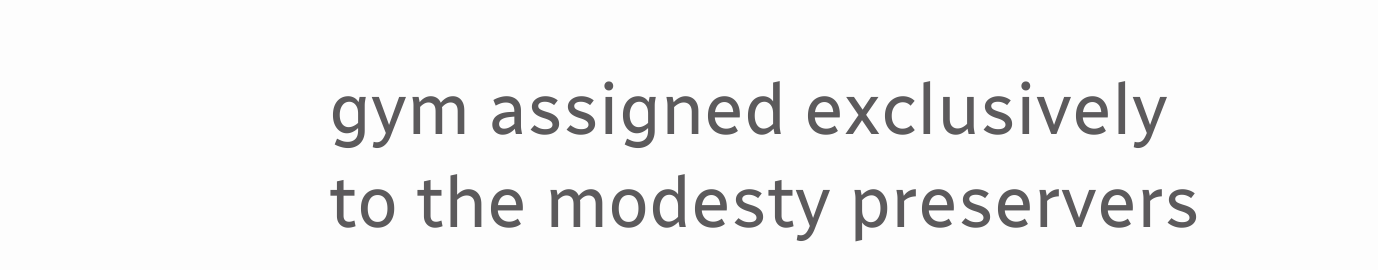gym assigned exclusively to the modesty preservers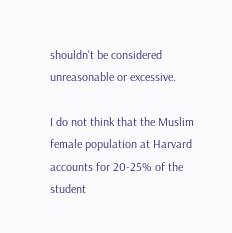shouldn't be considered unreasonable or excessive.

I do not think that the Muslim female population at Harvard accounts for 20-25% of the student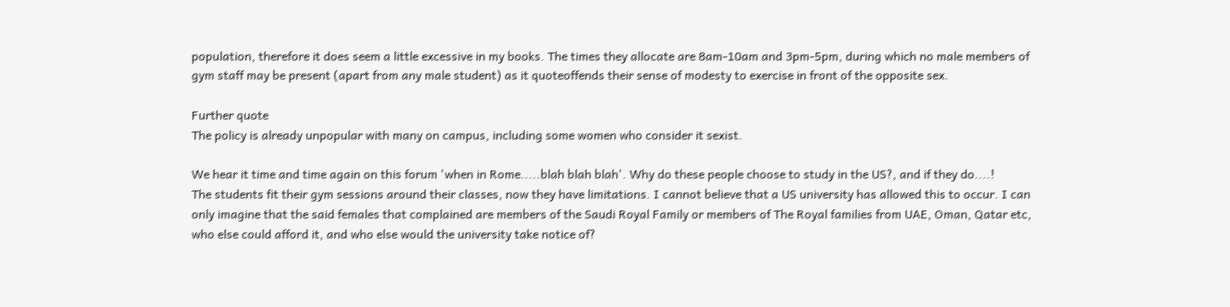population, therefore it does seem a little excessive in my books. The times they allocate are 8am-10am and 3pm-5pm, during which no male members of gym staff may be present (apart from any male student) as it quoteoffends their sense of modesty to exercise in front of the opposite sex.

Further quote
The policy is already unpopular with many on campus, including some women who consider it sexist.

We hear it time and time again on this forum 'when in Rome.....blah blah blah'. Why do these people choose to study in the US?, and if they do....!
The students fit their gym sessions around their classes, now they have limitations. I cannot believe that a US university has allowed this to occur. I can only imagine that the said females that complained are members of the Saudi Royal Family or members of The Royal families from UAE, Oman, Qatar etc, who else could afford it, and who else would the university take notice of?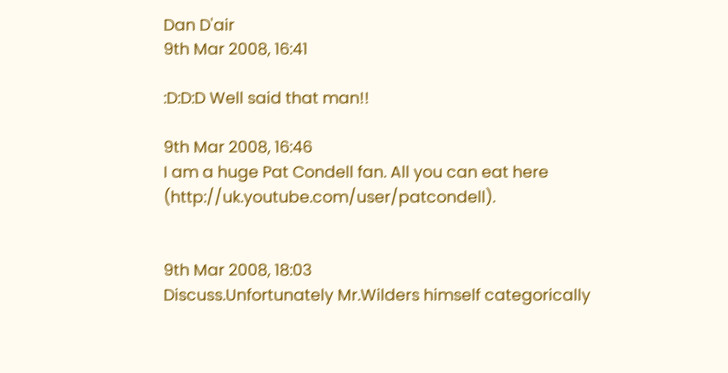Dan D'air
9th Mar 2008, 16:41

:D:D:D Well said that man!!

9th Mar 2008, 16:46
I am a huge Pat Condell fan. All you can eat here (http://uk.youtube.com/user/patcondell).


9th Mar 2008, 18:03
Discuss.Unfortunately Mr.Wilders himself categorically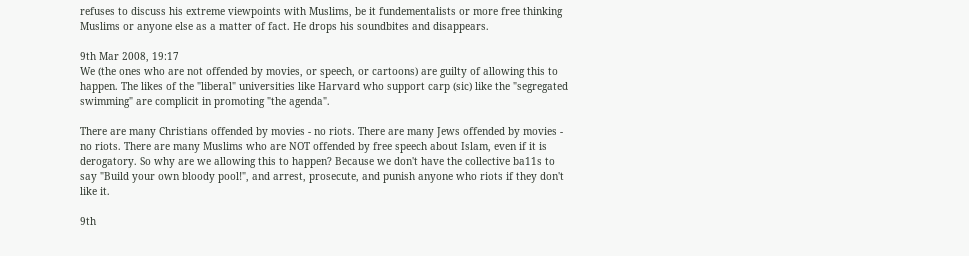refuses to discuss his extreme viewpoints with Muslims, be it fundementalists or more free thinking Muslims or anyone else as a matter of fact. He drops his soundbites and disappears.

9th Mar 2008, 19:17
We (the ones who are not offended by movies, or speech, or cartoons) are guilty of allowing this to happen. The likes of the "liberal" universities like Harvard who support carp (sic) like the "segregated swimming" are complicit in promoting "the agenda".

There are many Christians offended by movies - no riots. There are many Jews offended by movies - no riots. There are many Muslims who are NOT offended by free speech about Islam, even if it is derogatory. So why are we allowing this to happen? Because we don't have the collective ba11s to say "Build your own bloody pool!", and arrest, prosecute, and punish anyone who riots if they don't like it.

9th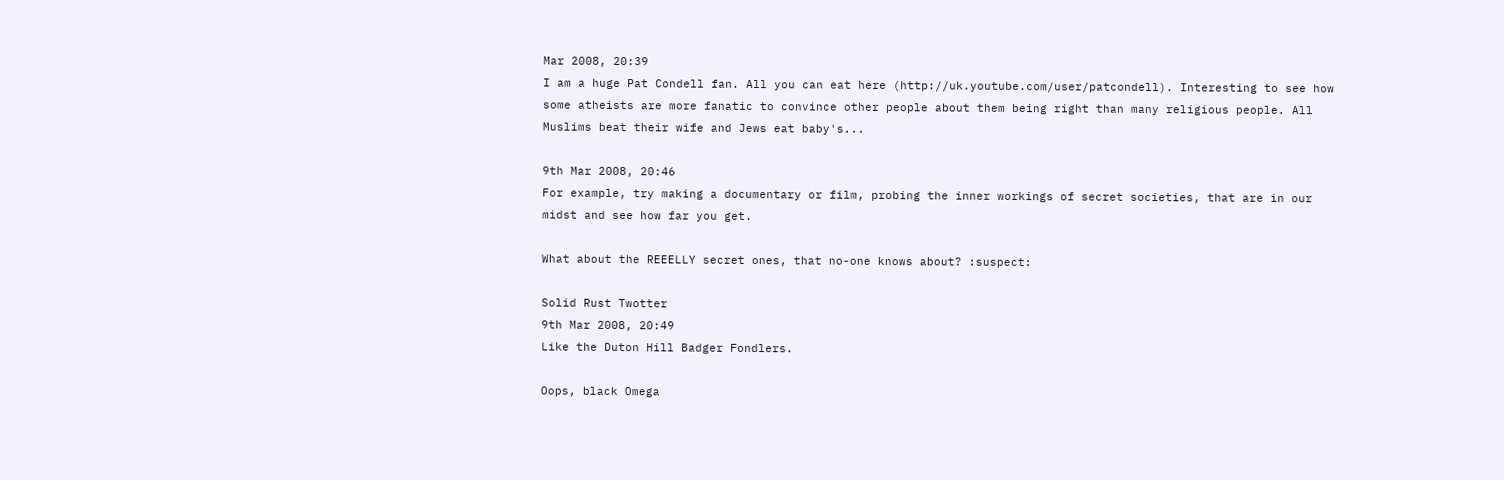Mar 2008, 20:39
I am a huge Pat Condell fan. All you can eat here (http://uk.youtube.com/user/patcondell). Interesting to see how some atheists are more fanatic to convince other people about them being right than many religious people. All Muslims beat their wife and Jews eat baby's...

9th Mar 2008, 20:46
For example, try making a documentary or film, probing the inner workings of secret societies, that are in our midst and see how far you get.

What about the REEELLY secret ones, that no-one knows about? :suspect:

Solid Rust Twotter
9th Mar 2008, 20:49
Like the Duton Hill Badger Fondlers.

Oops, black Omega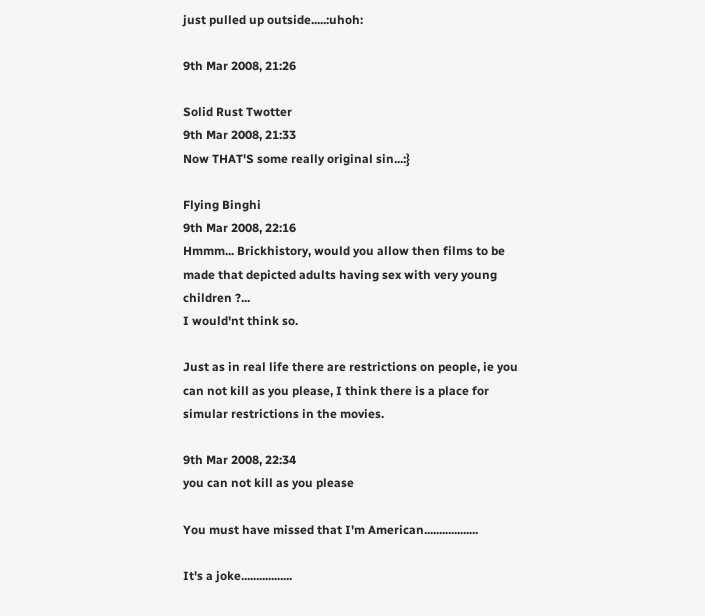just pulled up outside.....:uhoh:

9th Mar 2008, 21:26

Solid Rust Twotter
9th Mar 2008, 21:33
Now THAT'S some really original sin...:}

Flying Binghi
9th Mar 2008, 22:16
Hmmm... Brickhistory, would you allow then films to be made that depicted adults having sex with very young children ?...
I would'nt think so.

Just as in real life there are restrictions on people, ie you can not kill as you please, I think there is a place for simular restrictions in the movies.

9th Mar 2008, 22:34
you can not kill as you please

You must have missed that I'm American..................

It's a joke.................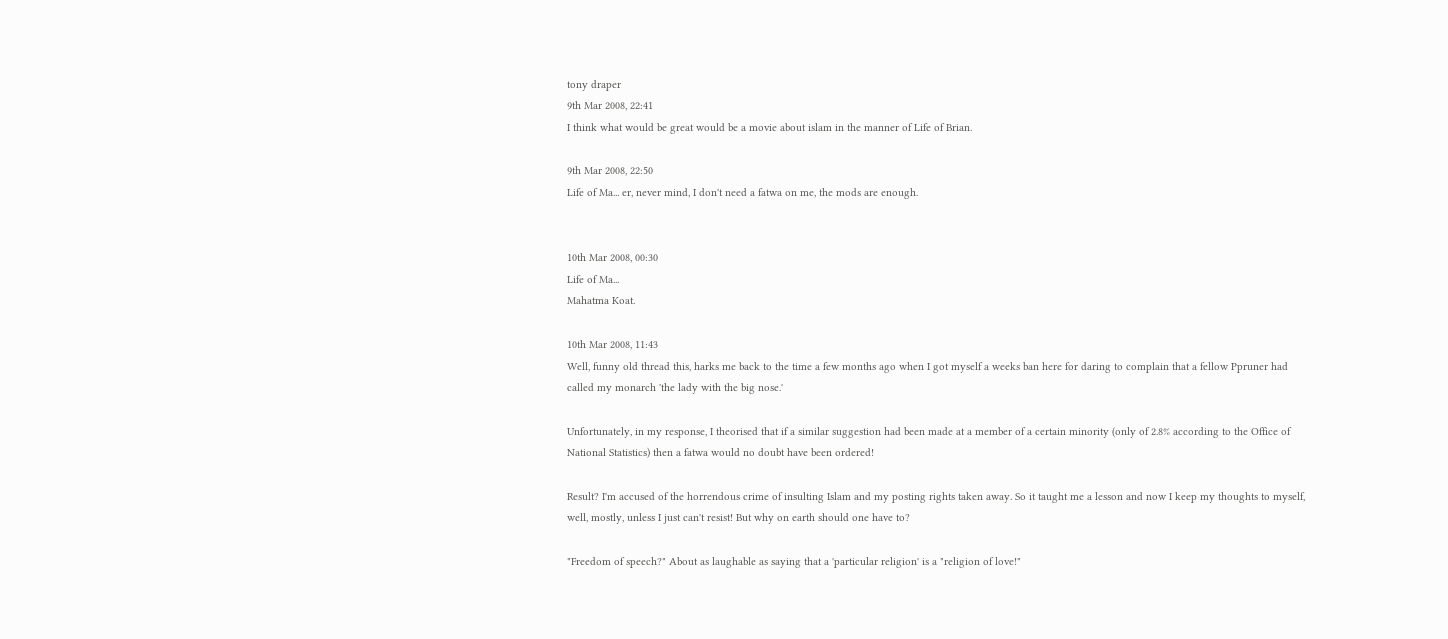tony draper
9th Mar 2008, 22:41
I think what would be great would be a movie about islam in the manner of Life of Brian.

9th Mar 2008, 22:50
Life of Ma... er, never mind, I don't need a fatwa on me, the mods are enough.


10th Mar 2008, 00:30
Life of Ma...
Mahatma Koat.

10th Mar 2008, 11:43
Well, funny old thread this, harks me back to the time a few months ago when I got myself a weeks ban here for daring to complain that a fellow Ppruner had called my monarch 'the lady with the big nose.'

Unfortunately, in my response, I theorised that if a similar suggestion had been made at a member of a certain minority (only of 2.8% according to the Office of National Statistics) then a fatwa would no doubt have been ordered!

Result? I'm accused of the horrendous crime of insulting Islam and my posting rights taken away. So it taught me a lesson and now I keep my thoughts to myself, well, mostly, unless I just can't resist! But why on earth should one have to?

"Freedom of speech?" About as laughable as saying that a 'particular religion' is a "religion of love!"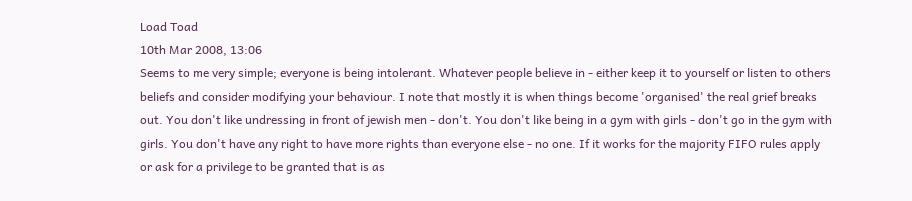Load Toad
10th Mar 2008, 13:06
Seems to me very simple; everyone is being intolerant. Whatever people believe in - either keep it to yourself or listen to others beliefs and consider modifying your behaviour. I note that mostly it is when things become 'organised' the real grief breaks out. You don't like undressing in front of jewish men - don't. You don't like being in a gym with girls - don't go in the gym with girls. You don't have any right to have more rights than everyone else - no one. If it works for the majority FIFO rules apply or ask for a privilege to be granted that is as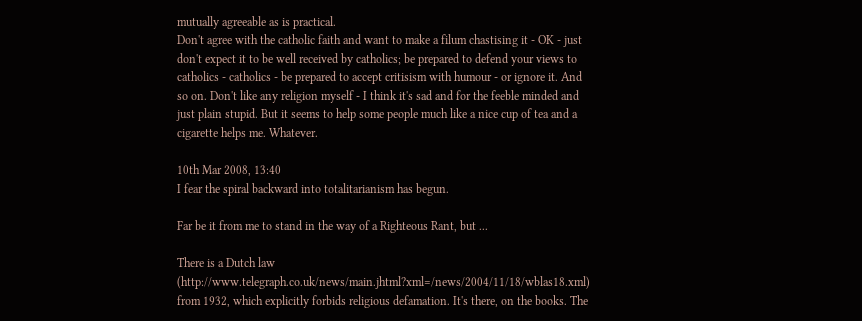mutually agreeable as is practical.
Don't agree with the catholic faith and want to make a filum chastising it - OK - just don't expect it to be well received by catholics; be prepared to defend your views to catholics - catholics - be prepared to accept critisism with humour - or ignore it. And so on. Don't like any religion myself - I think it's sad and for the feeble minded and just plain stupid. But it seems to help some people much like a nice cup of tea and a cigarette helps me. Whatever.

10th Mar 2008, 13:40
I fear the spiral backward into totalitarianism has begun.

Far be it from me to stand in the way of a Righteous Rant, but ...

There is a Dutch law (http://www.telegraph.co.uk/news/main.jhtml?xml=/news/2004/11/18/wblas18.xml) from 1932, which explicitly forbids religious defamation. It's there, on the books. The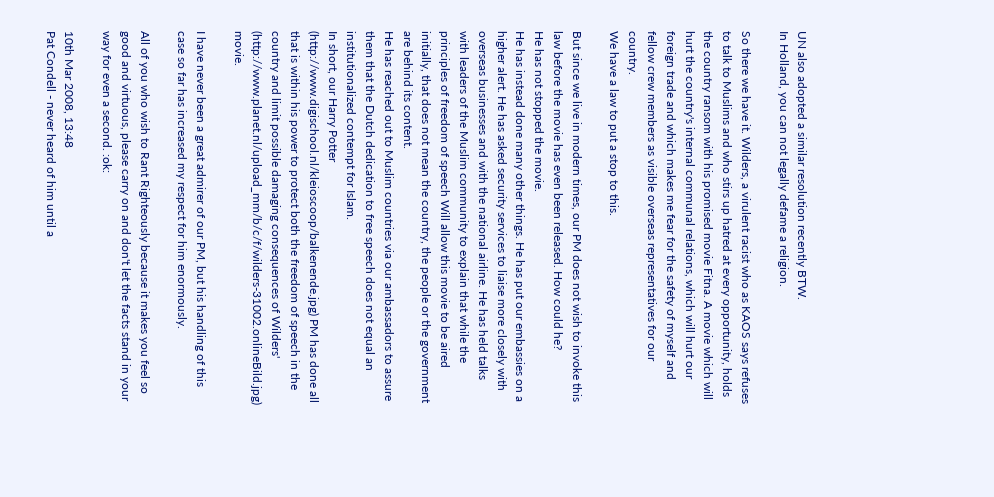UN also adopted a similar resolution recently BTW.
In Holland, you can not legally defame a religion.

So there we have it. Wilders, a virulent racist who as KAOS says refuses to talk to Muslims and who stirs up hatred at every opportunity, holds the country ransom with his promised movie Fitna. A movie which will hurt the country's internal communal relations, which will hurt our foreign trade and which makes me fear for the safety of myself and fellow crew members as visible overseas representatives for our country.
We have a law to put a stop to this.

But since we live in modern times, our PM does not wish to invoke this law before the movie has even been released. How could he?
He has not stopped the movie.
He has instead done many other things. He has put our embassies on a higher alert. He has asked security services to liaise more closely with overseas businesses and with the national airline. He has held talks with leaders of the Muslim community to explain that while the principles of freedom of speech Will allow this movie to be aired initially, that does not mean the country, the people or the government are behind its content.
He has reached out to Muslim countries via our ambassadors to assure them that the Dutch dedication to free speech does not equal an institutionalized contempt for Islam.
In short, our Harry Potter (http://www.digischool.nl/kleioscoop/balkenende.jpg) PM has done all that is within his power to protect both the freedom of speech in the country and limit possible damaging consequences of Wilders' (http://www.planet.nl/upload_mm/b/c/f/wilders-31002.onlineBild.jpg) movie.

I have never been a great admirer of our PM, but his handling of this case so far has increased my respect for him enormously.

All of you who wish to Rant Righteously because it makes you feel so good and virtuous, please carry on and don't let the facts stand in your way for even a second. :ok:

10th Mar 2008, 13:48
Pat Condell - never heard of him until a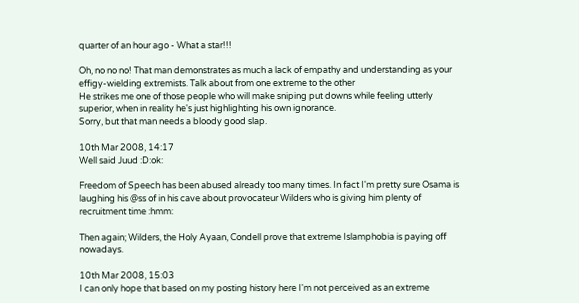quarter of an hour ago - What a star!!!

Oh, no no no! That man demonstrates as much a lack of empathy and understanding as your effigy-wielding extremists. Talk about from one extreme to the other
He strikes me one of those people who will make sniping put downs while feeling utterly superior, when in reality he's just highlighting his own ignorance.
Sorry, but that man needs a bloody good slap.

10th Mar 2008, 14:17
Well said Juud :D:ok:

Freedom of Speech has been abused already too many times. In fact I'm pretty sure Osama is laughing his @ss of in his cave about provocateur Wilders who is giving him plenty of recruitment time :hmm:

Then again; Wilders, the Holy Ayaan, Condell prove that extreme Islamphobia is paying off nowadays.

10th Mar 2008, 15:03
I can only hope that based on my posting history here I'm not perceived as an extreme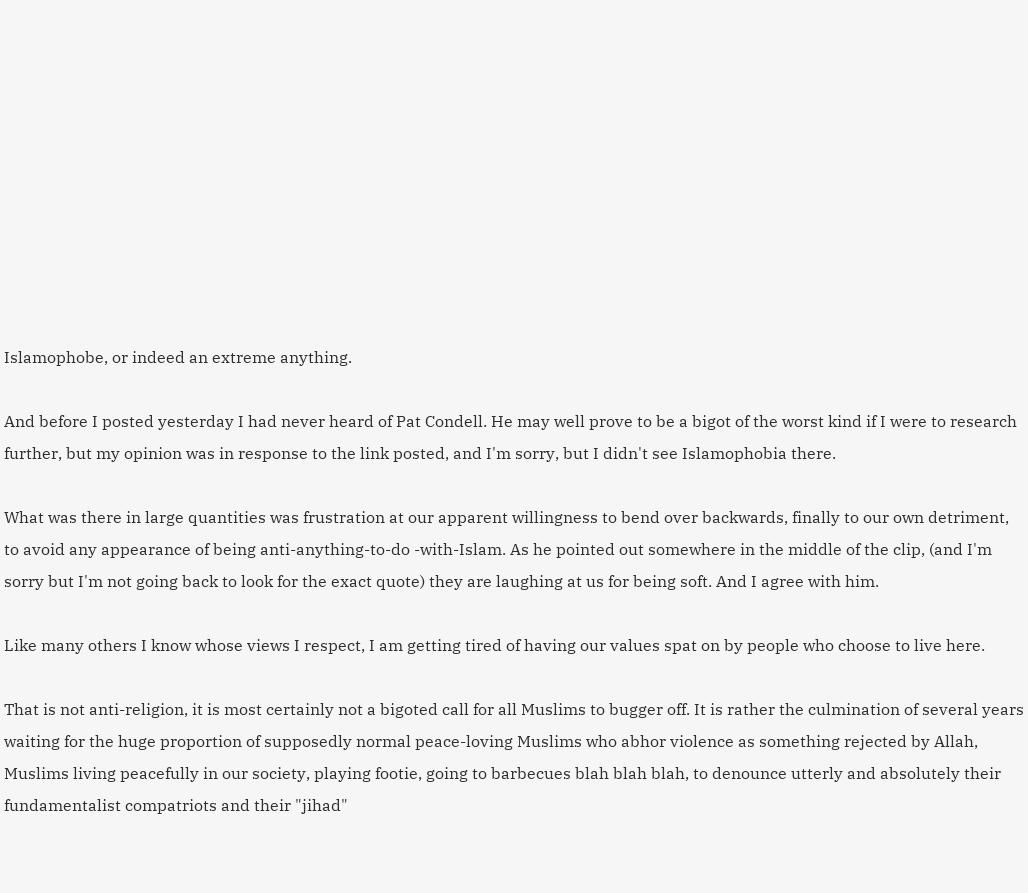Islamophobe, or indeed an extreme anything.

And before I posted yesterday I had never heard of Pat Condell. He may well prove to be a bigot of the worst kind if I were to research further, but my opinion was in response to the link posted, and I'm sorry, but I didn't see Islamophobia there.

What was there in large quantities was frustration at our apparent willingness to bend over backwards, finally to our own detriment, to avoid any appearance of being anti-anything-to-do -with-Islam. As he pointed out somewhere in the middle of the clip, (and I'm sorry but I'm not going back to look for the exact quote) they are laughing at us for being soft. And I agree with him.

Like many others I know whose views I respect, I am getting tired of having our values spat on by people who choose to live here.

That is not anti-religion, it is most certainly not a bigoted call for all Muslims to bugger off. It is rather the culmination of several years waiting for the huge proportion of supposedly normal peace-loving Muslims who abhor violence as something rejected by Allah, Muslims living peacefully in our society, playing footie, going to barbecues blah blah blah, to denounce utterly and absolutely their fundamentalist compatriots and their "jihad"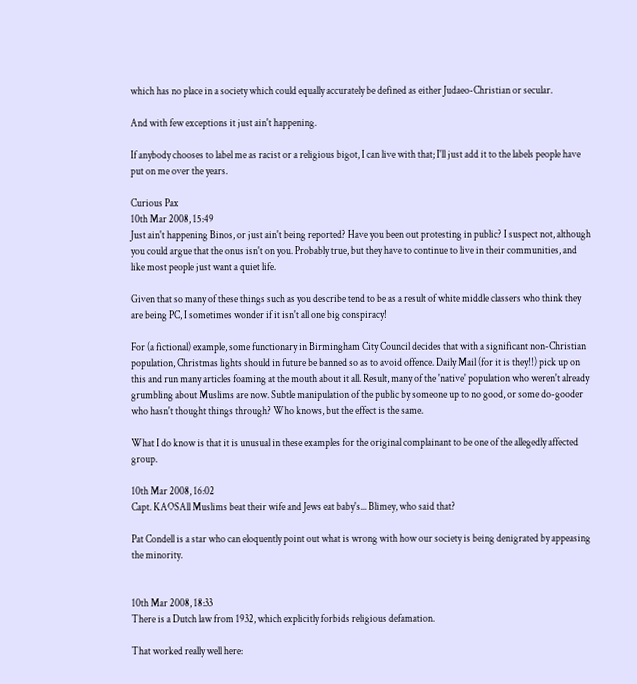which has no place in a society which could equally accurately be defined as either Judaeo-Christian or secular.

And with few exceptions it just ain't happening.

If anybody chooses to label me as racist or a religious bigot, I can live with that; I'll just add it to the labels people have put on me over the years.

Curious Pax
10th Mar 2008, 15:49
Just ain't happening Binos, or just ain't being reported? Have you been out protesting in public? I suspect not, although you could argue that the onus isn't on you. Probably true, but they have to continue to live in their communities, and like most people just want a quiet life.

Given that so many of these things such as you describe tend to be as a result of white middle classers who think they are being PC, I sometimes wonder if it isn't all one big conspiracy!

For (a fictional) example, some functionary in Birmingham City Council decides that with a significant non-Christian population, Christmas lights should in future be banned so as to avoid offence. Daily Mail (for it is they!!) pick up on this and run many articles foaming at the mouth about it all. Result, many of the 'native' population who weren't already grumbling about Muslims are now. Subtle manipulation of the public by someone up to no good, or some do-gooder who hasn't thought things through? Who knows, but the effect is the same.

What I do know is that it is unusual in these examples for the original complainant to be one of the allegedly affected group.

10th Mar 2008, 16:02
Capt. KAOSAll Muslims beat their wife and Jews eat baby's... Blimey, who said that?

Pat Condell is a star who can eloquently point out what is wrong with how our society is being denigrated by appeasing the minority.


10th Mar 2008, 18:33
There is a Dutch law from 1932, which explicitly forbids religious defamation.

That worked really well here: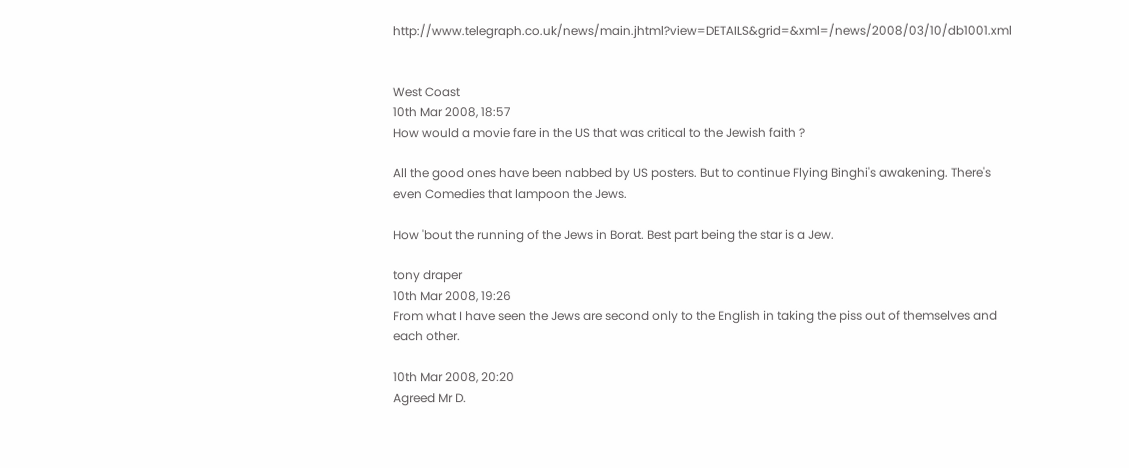http://www.telegraph.co.uk/news/main.jhtml?view=DETAILS&grid=&xml=/news/2008/03/10/db1001.xml


West Coast
10th Mar 2008, 18:57
How would a movie fare in the US that was critical to the Jewish faith ?

All the good ones have been nabbed by US posters. But to continue Flying Binghi's awakening. There's even Comedies that lampoon the Jews.

How 'bout the running of the Jews in Borat. Best part being the star is a Jew.

tony draper
10th Mar 2008, 19:26
From what I have seen the Jews are second only to the English in taking the piss out of themselves and each other.

10th Mar 2008, 20:20
Agreed Mr D.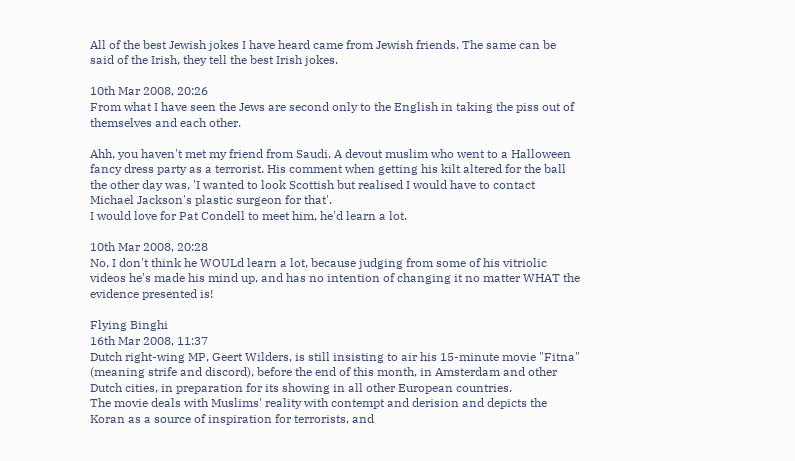All of the best Jewish jokes I have heard came from Jewish friends. The same can be said of the Irish, they tell the best Irish jokes.

10th Mar 2008, 20:26
From what I have seen the Jews are second only to the English in taking the piss out of themselves and each other.

Ahh, you haven't met my friend from Saudi. A devout muslim who went to a Halloween fancy dress party as a terrorist. His comment when getting his kilt altered for the ball the other day was, 'I wanted to look Scottish but realised I would have to contact Michael Jackson's plastic surgeon for that'.
I would love for Pat Condell to meet him, he'd learn a lot.

10th Mar 2008, 20:28
No, I don't think he WOULd learn a lot, because judging from some of his vitriolic videos he's made his mind up, and has no intention of changing it no matter WHAT the evidence presented is!

Flying Binghi
16th Mar 2008, 11:37
Dutch right-wing MP, Geert Wilders, is still insisting to air his 15-minute movie "Fitna" (meaning strife and discord), before the end of this month, in Amsterdam and other Dutch cities, in preparation for its showing in all other European countries.
The movie deals with Muslims' reality with contempt and derision and depicts the Koran as a source of inspiration for terrorists, and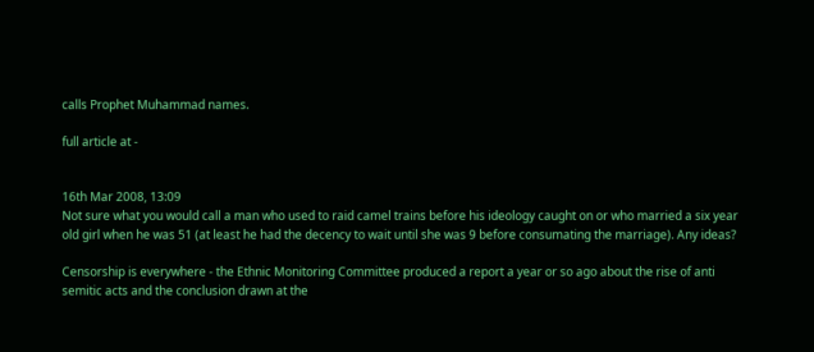calls Prophet Muhammad names.

full article at -


16th Mar 2008, 13:09
Not sure what you would call a man who used to raid camel trains before his ideology caught on or who married a six year old girl when he was 51 (at least he had the decency to wait until she was 9 before consumating the marriage). Any ideas?

Censorship is everywhere - the Ethnic Monitoring Committee produced a report a year or so ago about the rise of anti semitic acts and the conclusion drawn at the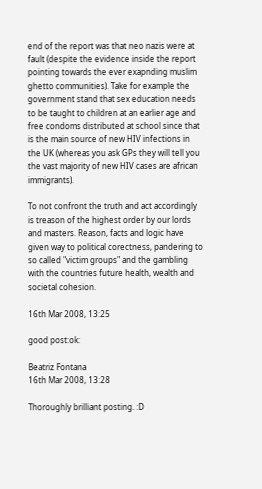end of the report was that neo nazis were at fault (despite the evidence inside the report pointing towards the ever exapnding muslim ghetto communities). Take for example the government stand that sex education needs to be taught to children at an earlier age and free condoms distributed at school since that is the main source of new HIV infections in the UK (whereas you ask GPs they will tell you the vast majority of new HIV cases are african immigrants).

To not confront the truth and act accordingly is treason of the highest order by our lords and masters. Reason, facts and logic have given way to political corectness, pandering to so called "victim groups" and the gambling with the countries future health, wealth and societal cohesion.

16th Mar 2008, 13:25

good post:ok:

Beatriz Fontana
16th Mar 2008, 13:28

Thoroughly brilliant posting. :D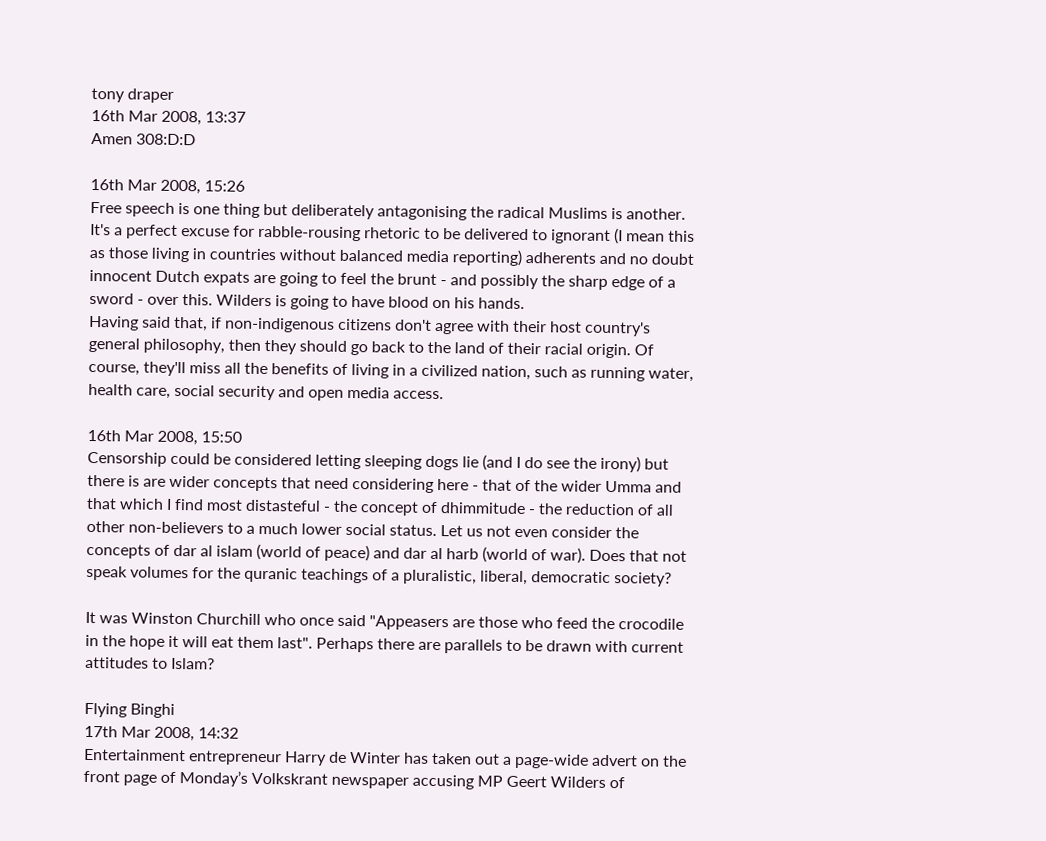tony draper
16th Mar 2008, 13:37
Amen 308:D:D

16th Mar 2008, 15:26
Free speech is one thing but deliberately antagonising the radical Muslims is another. It's a perfect excuse for rabble-rousing rhetoric to be delivered to ignorant (I mean this as those living in countries without balanced media reporting) adherents and no doubt innocent Dutch expats are going to feel the brunt - and possibly the sharp edge of a sword - over this. Wilders is going to have blood on his hands.
Having said that, if non-indigenous citizens don't agree with their host country's general philosophy, then they should go back to the land of their racial origin. Of course, they'll miss all the benefits of living in a civilized nation, such as running water, health care, social security and open media access.

16th Mar 2008, 15:50
Censorship could be considered letting sleeping dogs lie (and I do see the irony) but there is are wider concepts that need considering here - that of the wider Umma and that which I find most distasteful - the concept of dhimmitude - the reduction of all other non-believers to a much lower social status. Let us not even consider the concepts of dar al islam (world of peace) and dar al harb (world of war). Does that not speak volumes for the quranic teachings of a pluralistic, liberal, democratic society?

It was Winston Churchill who once said "Appeasers are those who feed the crocodile in the hope it will eat them last". Perhaps there are parallels to be drawn with current attitudes to Islam?

Flying Binghi
17th Mar 2008, 14:32
Entertainment entrepreneur Harry de Winter has taken out a page-wide advert on the front page of Monday’s Volkskrant newspaper accusing MP Geert Wilders of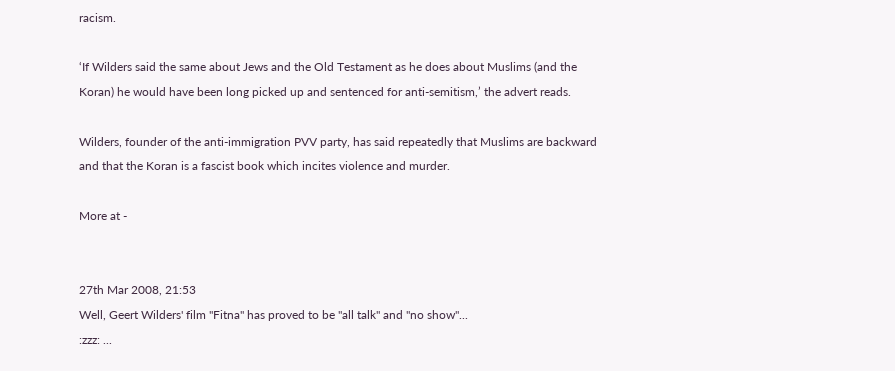racism.

‘If Wilders said the same about Jews and the Old Testament as he does about Muslims (and the Koran) he would have been long picked up and sentenced for anti-semitism,’ the advert reads.

Wilders, founder of the anti-immigration PVV party, has said repeatedly that Muslims are backward and that the Koran is a fascist book which incites violence and murder.

More at -


27th Mar 2008, 21:53
Well, Geert Wilders' film "Fitna" has proved to be "all talk" and "no show"...
:zzz: ...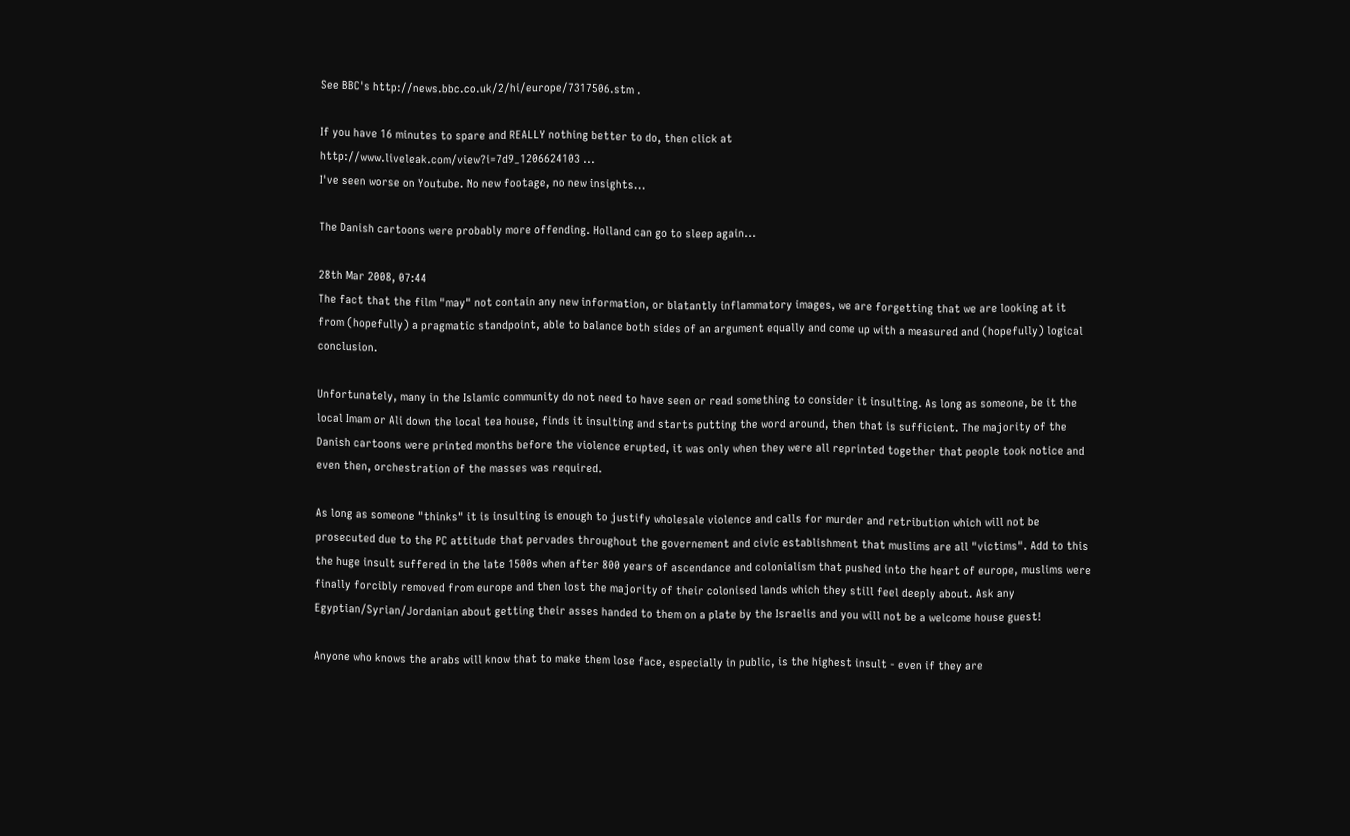See BBC's http://news.bbc.co.uk/2/hi/europe/7317506.stm .

If you have 16 minutes to spare and REALLY nothing better to do, then click at
http://www.liveleak.com/view?i=7d9_1206624103 ...
I've seen worse on Youtube. No new footage, no new insights...

The Danish cartoons were probably more offending. Holland can go to sleep again...

28th Mar 2008, 07:44
The fact that the film "may" not contain any new information, or blatantly inflammatory images, we are forgetting that we are looking at it from (hopefully) a pragmatic standpoint, able to balance both sides of an argument equally and come up with a measured and (hopefully) logical conclusion.

Unfortunately, many in the Islamic community do not need to have seen or read something to consider it insulting. As long as someone, be it the local Imam or Ali down the local tea house, finds it insulting and starts putting the word around, then that is sufficient. The majority of the Danish cartoons were printed months before the violence erupted, it was only when they were all reprinted together that people took notice and even then, orchestration of the masses was required.

As long as someone "thinks" it is insulting is enough to justify wholesale violence and calls for murder and retribution which will not be prosecuted due to the PC attitude that pervades throughout the governement and civic establishment that muslims are all "victims". Add to this the huge insult suffered in the late 1500s when after 800 years of ascendance and colonialism that pushed into the heart of europe, muslims were finally forcibly removed from europe and then lost the majority of their colonised lands which they still feel deeply about. Ask any Egyptian/Syrian/Jordanian about getting their asses handed to them on a plate by the Israelis and you will not be a welcome house guest!

Anyone who knows the arabs will know that to make them lose face, especially in public, is the highest insult - even if they are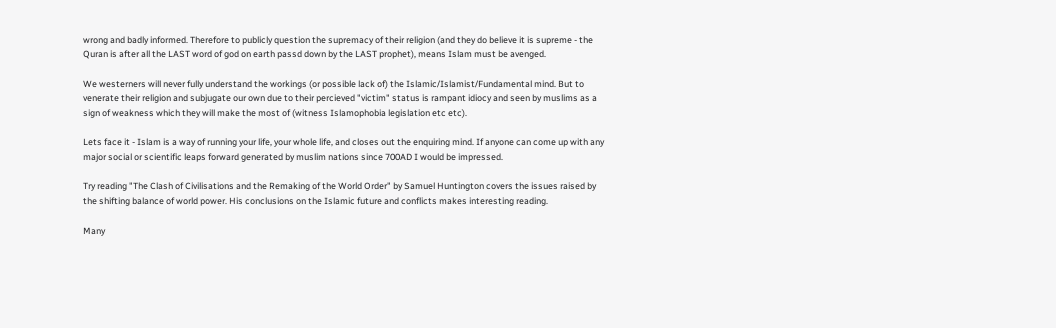wrong and badly informed. Therefore to publicly question the supremacy of their religion (and they do believe it is supreme - the Quran is after all the LAST word of god on earth passd down by the LAST prophet), means Islam must be avenged.

We westerners will never fully understand the workings (or possible lack of) the Islamic/Islamist/Fundamental mind. But to venerate their religion and subjugate our own due to their percieved "victim" status is rampant idiocy and seen by muslims as a sign of weakness which they will make the most of (witness Islamophobia legislation etc etc).

Lets face it - Islam is a way of running your life, your whole life, and closes out the enquiring mind. If anyone can come up with any major social or scientific leaps forward generated by muslim nations since 700AD I would be impressed.

Try reading "The Clash of Civilisations and the Remaking of the World Order" by Samuel Huntington covers the issues raised by the shifting balance of world power. His conclusions on the Islamic future and conflicts makes interesting reading.

Many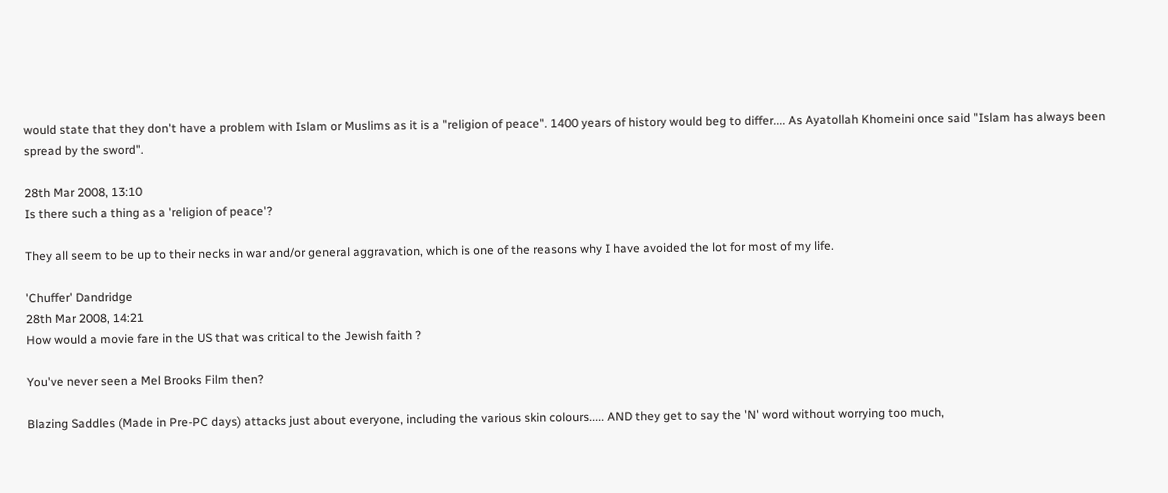would state that they don't have a problem with Islam or Muslims as it is a "religion of peace". 1400 years of history would beg to differ.... As Ayatollah Khomeini once said "Islam has always been spread by the sword".

28th Mar 2008, 13:10
Is there such a thing as a 'religion of peace'?

They all seem to be up to their necks in war and/or general aggravation, which is one of the reasons why I have avoided the lot for most of my life.

'Chuffer' Dandridge
28th Mar 2008, 14:21
How would a movie fare in the US that was critical to the Jewish faith ?

You've never seen a Mel Brooks Film then?

Blazing Saddles (Made in Pre-PC days) attacks just about everyone, including the various skin colours..... AND they get to say the 'N' word without worrying too much,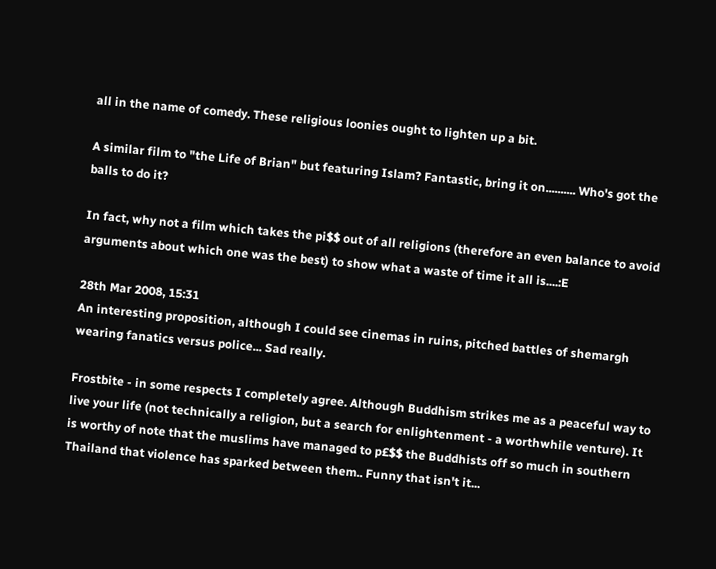all in the name of comedy. These religious loonies ought to lighten up a bit.

A similar film to "the Life of Brian" but featuring Islam? Fantastic, bring it on.......... Who's got the balls to do it?

In fact, why not a film which takes the pi$$ out of all religions (therefore an even balance to avoid arguments about which one was the best) to show what a waste of time it all is....:E

28th Mar 2008, 15:31
An interesting proposition, although I could see cinemas in ruins, pitched battles of shemargh wearing fanatics versus police... Sad really.

Frostbite - in some respects I completely agree. Although Buddhism strikes me as a peaceful way to live your life (not technically a religion, but a search for enlightenment - a worthwhile venture). It is worthy of note that the muslims have managed to p£$$ the Buddhists off so much in southern Thailand that violence has sparked between them.. Funny that isn't it...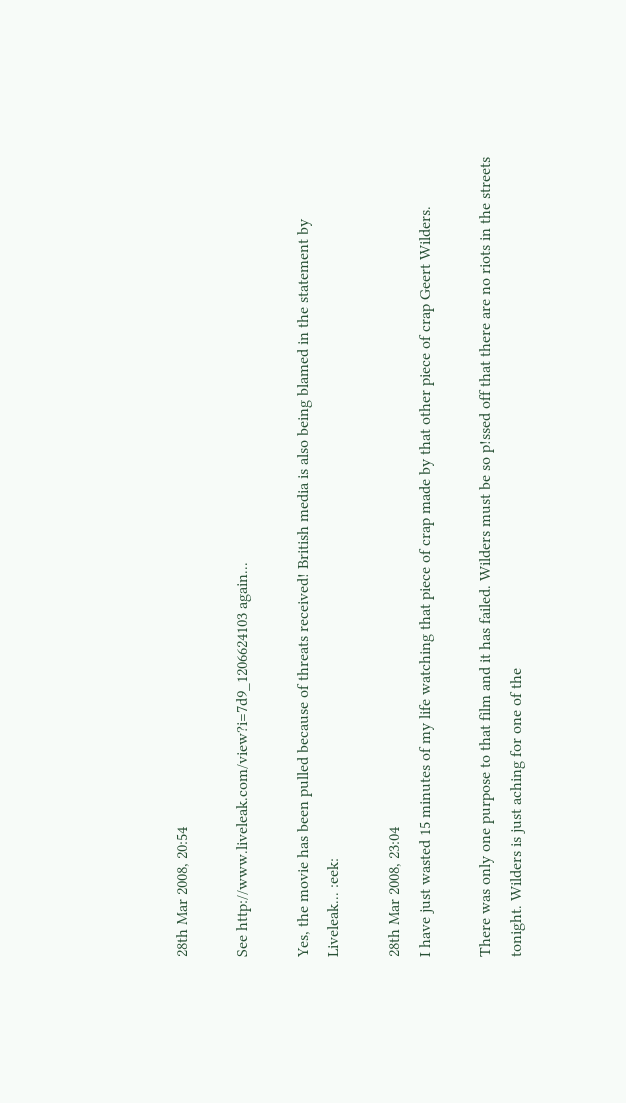28th Mar 2008, 20:54

See http://www.liveleak.com/view?i=7d9_1206624103 again...

Yes, the movie has been pulled because of threats received! British media is also being blamed in the statement by Liveleak... :eek:

28th Mar 2008, 23:04
I have just wasted 15 minutes of my life watching that piece of crap made by that other piece of crap Geert Wilders.

There was only one purpose to that film and it has failed. Wilders must be so p!ssed off that there are no riots in the streets tonight. Wilders is just aching for one of the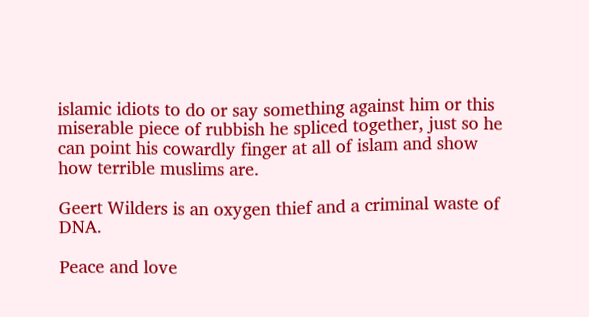islamic idiots to do or say something against him or this miserable piece of rubbish he spliced together, just so he can point his cowardly finger at all of islam and show how terrible muslims are.

Geert Wilders is an oxygen thief and a criminal waste of DNA.

Peace and love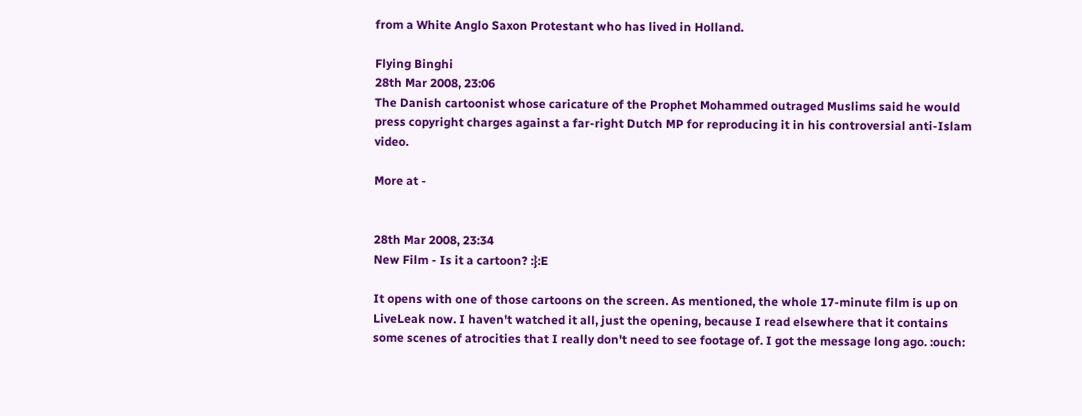from a White Anglo Saxon Protestant who has lived in Holland.

Flying Binghi
28th Mar 2008, 23:06
The Danish cartoonist whose caricature of the Prophet Mohammed outraged Muslims said he would press copyright charges against a far-right Dutch MP for reproducing it in his controversial anti-Islam video.

More at -


28th Mar 2008, 23:34
New Film - Is it a cartoon? :}:E

It opens with one of those cartoons on the screen. As mentioned, the whole 17-minute film is up on LiveLeak now. I haven't watched it all, just the opening, because I read elsewhere that it contains some scenes of atrocities that I really don't need to see footage of. I got the message long ago. :ouch: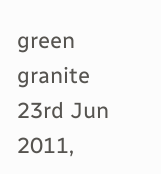green granite
23rd Jun 2011,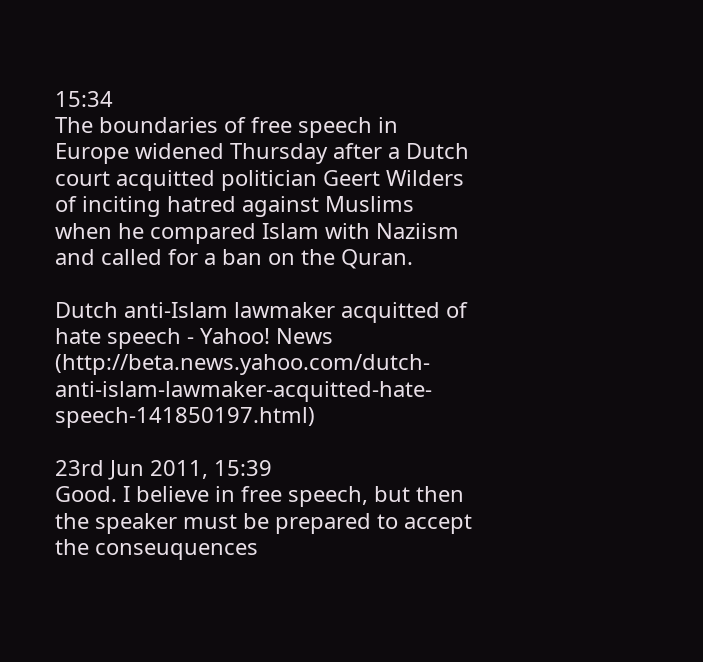15:34
The boundaries of free speech in Europe widened Thursday after a Dutch court acquitted politician Geert Wilders of inciting hatred against Muslims when he compared Islam with Naziism and called for a ban on the Quran.

Dutch anti-Islam lawmaker acquitted of hate speech - Yahoo! News (http://beta.news.yahoo.com/dutch-anti-islam-lawmaker-acquitted-hate-speech-141850197.html)

23rd Jun 2011, 15:39
Good. I believe in free speech, but then the speaker must be prepared to accept the conseuquences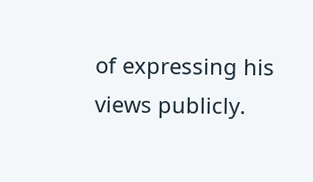of expressing his views publicly.